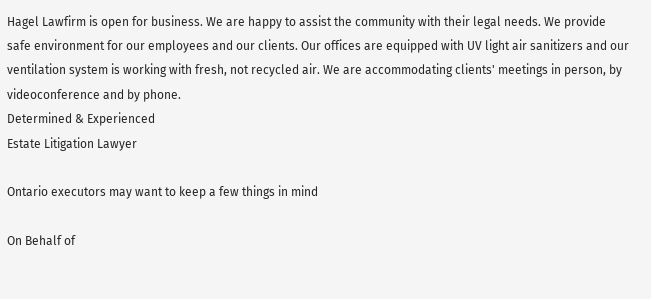Hagel Lawfirm is open for business. We are happy to assist the community with their legal needs. We provide safe environment for our employees and our clients. Our offices are equipped with UV light air sanitizers and our ventilation system is working with fresh, not recycled air. We are accommodating clients' meetings in person, by videoconference and by phone.
Determined & Experienced
Estate Litigation Lawyer

Ontario executors may want to keep a few things in mind

On Behalf of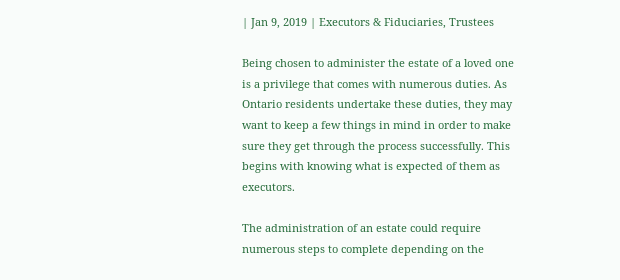| Jan 9, 2019 | Executors & Fiduciaries, Trustees

Being chosen to administer the estate of a loved one is a privilege that comes with numerous duties. As Ontario residents undertake these duties, they may want to keep a few things in mind in order to make sure they get through the process successfully. This begins with knowing what is expected of them as executors.

The administration of an estate could require numerous steps to complete depending on the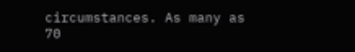circumstances. As many as 70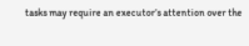tasks may require an executor’s attention over the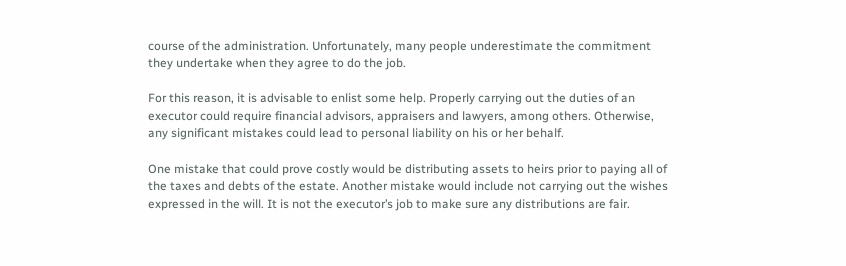course of the administration. Unfortunately, many people underestimate the commitment they undertake when they agree to do the job.

For this reason, it is advisable to enlist some help. Properly carrying out the duties of an executor could require financial advisors, appraisers and lawyers, among others. Otherwise, any significant mistakes could lead to personal liability on his or her behalf.

One mistake that could prove costly would be distributing assets to heirs prior to paying all of the taxes and debts of the estate. Another mistake would include not carrying out the wishes expressed in the will. It is not the executor’s job to make sure any distributions are fair.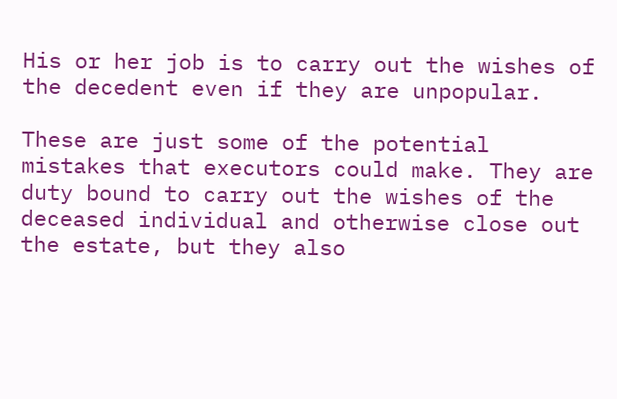His or her job is to carry out the wishes of the decedent even if they are unpopular.

These are just some of the potential mistakes that executors could make. They are duty bound to carry out the wishes of the deceased individual and otherwise close out the estate, but they also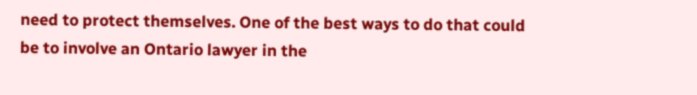need to protect themselves. One of the best ways to do that could be to involve an Ontario lawyer in the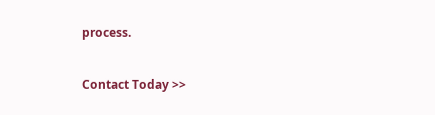process.


Contact Today >>